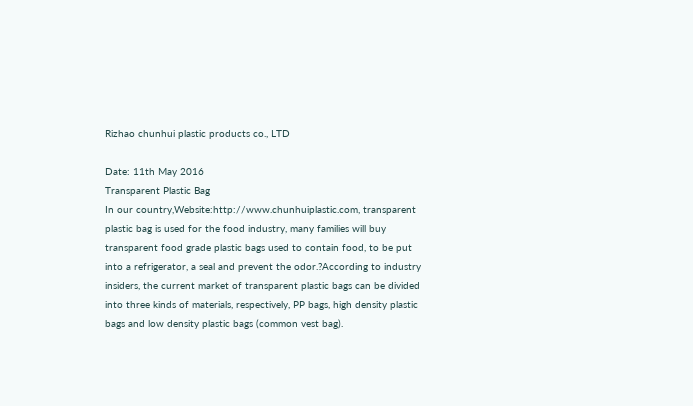Rizhao chunhui plastic products co., LTD

Date: 11th May 2016
Transparent Plastic Bag
In our country,Website:http://www.chunhuiplastic.com, transparent plastic bag is used for the food industry, many families will buy transparent food grade plastic bags used to contain food, to be put into a refrigerator, a seal and prevent the odor.?According to industry insiders, the current market of transparent plastic bags can be divided into three kinds of materials, respectively, PP bags, high density plastic bags and low density plastic bags (common vest bag).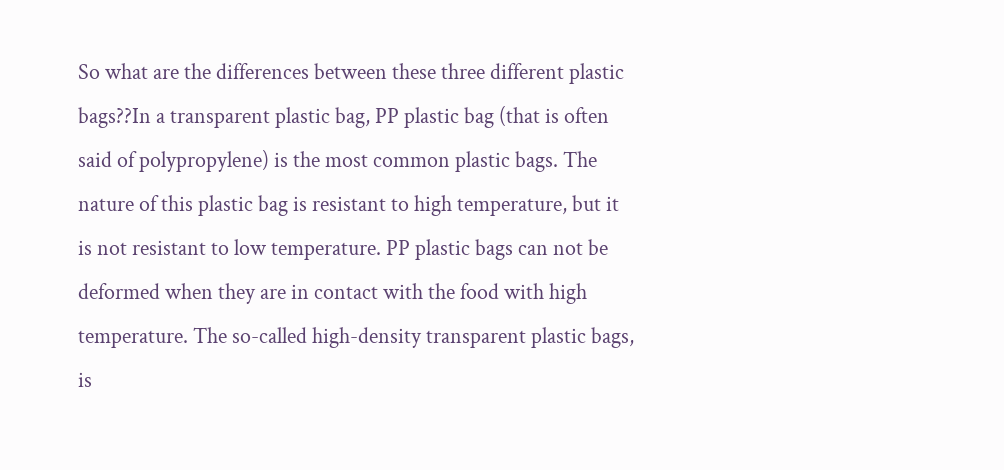So what are the differences between these three different plastic bags??In a transparent plastic bag, PP plastic bag (that is often said of polypropylene) is the most common plastic bags. The nature of this plastic bag is resistant to high temperature, but it is not resistant to low temperature. PP plastic bags can not be deformed when they are in contact with the food with high temperature. The so-called high-density transparent plastic bags, is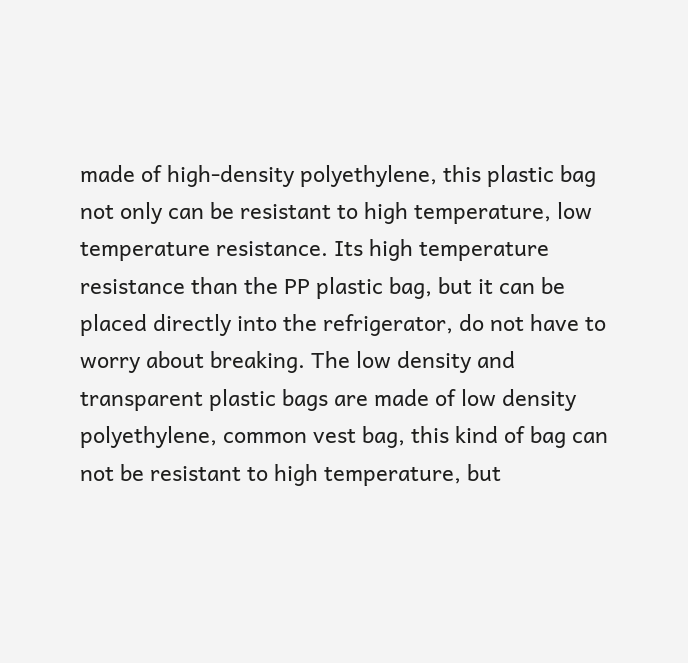made of high-density polyethylene, this plastic bag not only can be resistant to high temperature, low temperature resistance. Its high temperature resistance than the PP plastic bag, but it can be placed directly into the refrigerator, do not have to worry about breaking. The low density and transparent plastic bags are made of low density polyethylene, common vest bag, this kind of bag can not be resistant to high temperature, but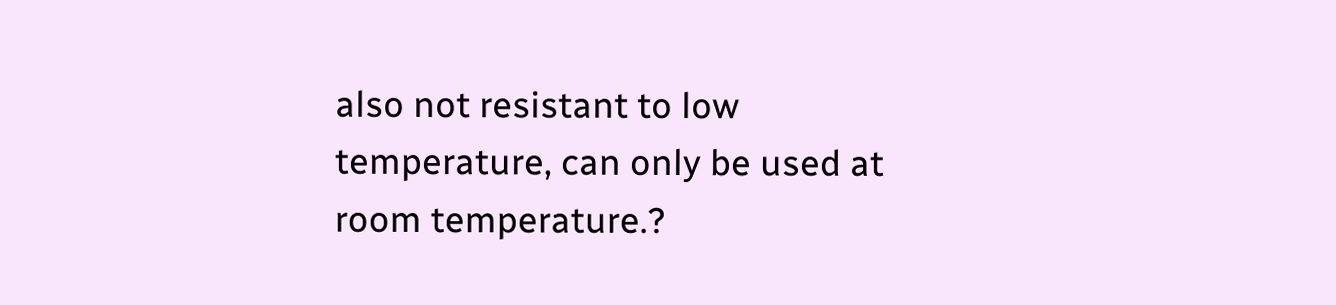also not resistant to low temperature, can only be used at room temperature.?